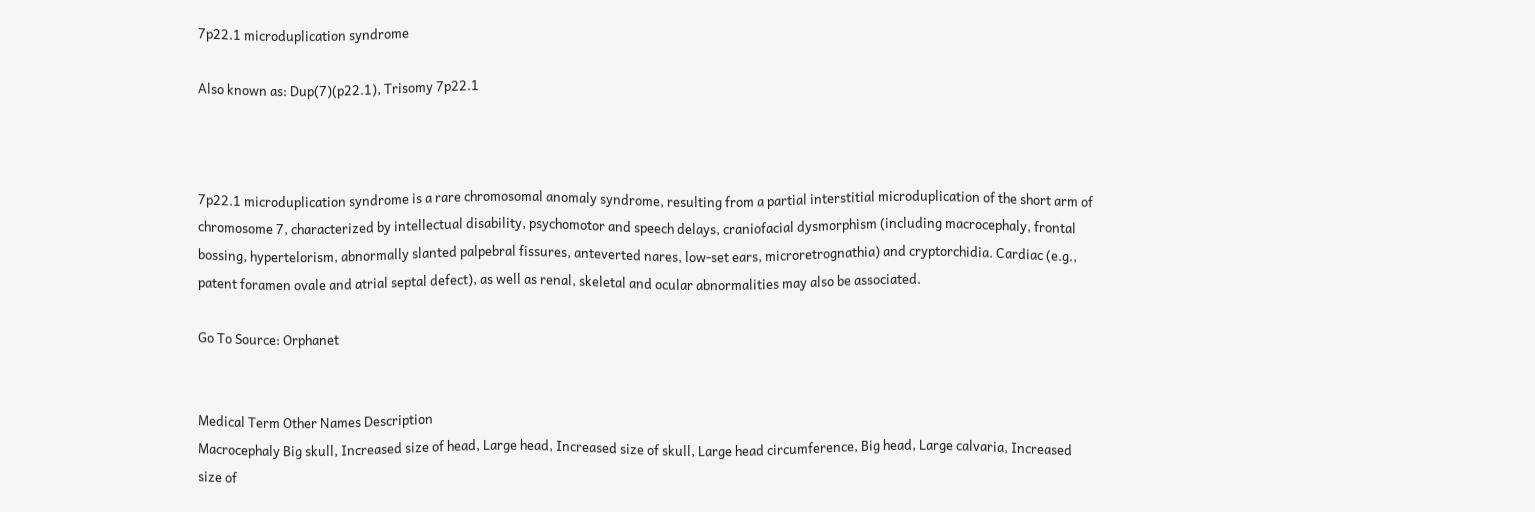7p22.1 microduplication syndrome

Also known as: Dup(7)(p22.1), Trisomy 7p22.1



7p22.1 microduplication syndrome is a rare chromosomal anomaly syndrome, resulting from a partial interstitial microduplication of the short arm of chromosome 7, characterized by intellectual disability, psychomotor and speech delays, craniofacial dysmorphism (including macrocephaly, frontal bossing, hypertelorism, abnormally slanted palpebral fissures, anteverted nares, low-set ears, microretrognathia) and cryptorchidia. Cardiac (e.g., patent foramen ovale and atrial septal defect), as well as renal, skeletal and ocular abnormalities may also be associated.

Go To Source: Orphanet


Medical Term Other Names Description
Macrocephaly Big skull, Increased size of head, Large head, Increased size of skull, Large head circumference, Big head, Large calvaria, Increased size of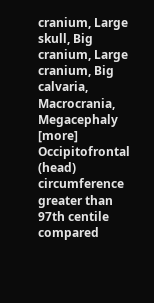cranium, Large skull, Big cranium, Large cranium, Big calvaria, Macrocrania, Megacephaly [more] Occipitofrontal (head) circumference greater than 97th centile compared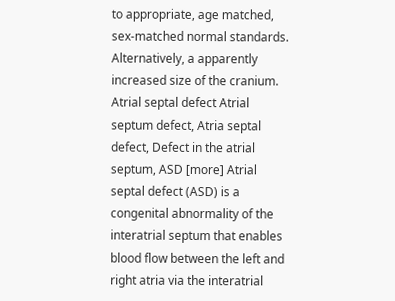to appropriate, age matched, sex-matched normal standards. Alternatively, a apparently increased size of the cranium.
Atrial septal defect Atrial septum defect, Atria septal defect, Defect in the atrial septum, ASD [more] Atrial septal defect (ASD) is a congenital abnormality of the interatrial septum that enables blood flow between the left and right atria via the interatrial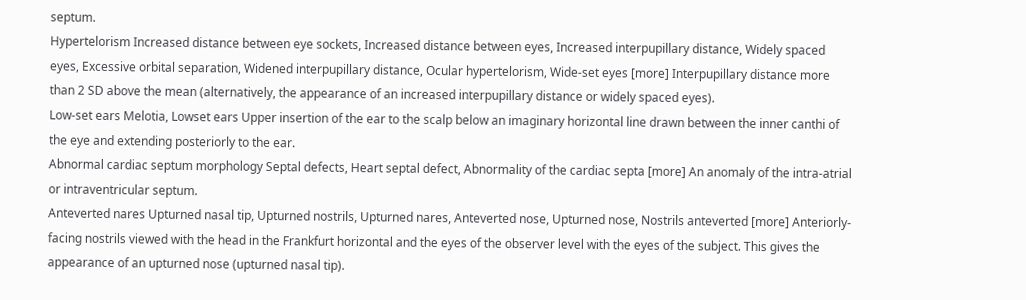septum.
Hypertelorism Increased distance between eye sockets, Increased distance between eyes, Increased interpupillary distance, Widely spaced eyes, Excessive orbital separation, Widened interpupillary distance, Ocular hypertelorism, Wide-set eyes [more] Interpupillary distance more than 2 SD above the mean (alternatively, the appearance of an increased interpupillary distance or widely spaced eyes).
Low-set ears Melotia, Lowset ears Upper insertion of the ear to the scalp below an imaginary horizontal line drawn between the inner canthi of the eye and extending posteriorly to the ear.
Abnormal cardiac septum morphology Septal defects, Heart septal defect, Abnormality of the cardiac septa [more] An anomaly of the intra-atrial or intraventricular septum.
Anteverted nares Upturned nasal tip, Upturned nostrils, Upturned nares, Anteverted nose, Upturned nose, Nostrils anteverted [more] Anteriorly-facing nostrils viewed with the head in the Frankfurt horizontal and the eyes of the observer level with the eyes of the subject. This gives the appearance of an upturned nose (upturned nasal tip).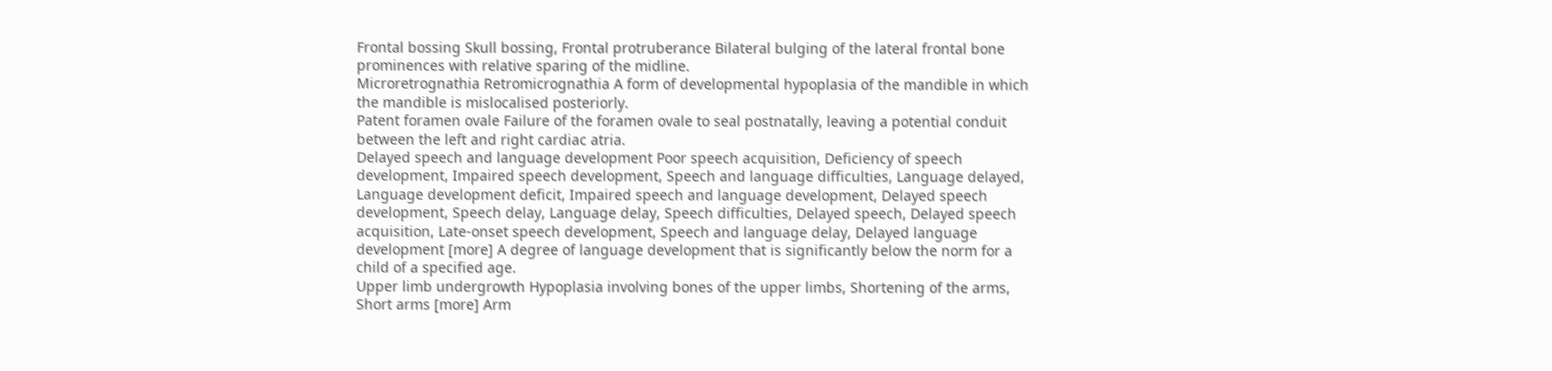Frontal bossing Skull bossing, Frontal protruberance Bilateral bulging of the lateral frontal bone prominences with relative sparing of the midline.
Microretrognathia Retromicrognathia A form of developmental hypoplasia of the mandible in which the mandible is mislocalised posteriorly.
Patent foramen ovale Failure of the foramen ovale to seal postnatally, leaving a potential conduit between the left and right cardiac atria.
Delayed speech and language development Poor speech acquisition, Deficiency of speech development, Impaired speech development, Speech and language difficulties, Language delayed, Language development deficit, Impaired speech and language development, Delayed speech development, Speech delay, Language delay, Speech difficulties, Delayed speech, Delayed speech acquisition, Late-onset speech development, Speech and language delay, Delayed language development [more] A degree of language development that is significantly below the norm for a child of a specified age.
Upper limb undergrowth Hypoplasia involving bones of the upper limbs, Shortening of the arms, Short arms [more] Arm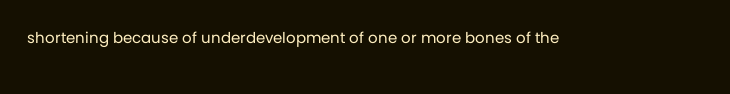shortening because of underdevelopment of one or more bones of the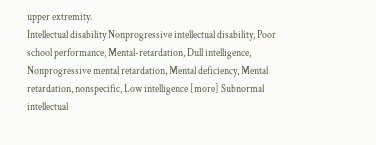upper extremity.
Intellectual disability Nonprogressive intellectual disability, Poor school performance, Mental-retardation, Dull intelligence, Nonprogressive mental retardation, Mental deficiency, Mental retardation, nonspecific, Low intelligence [more] Subnormal intellectual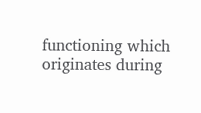functioning which originates during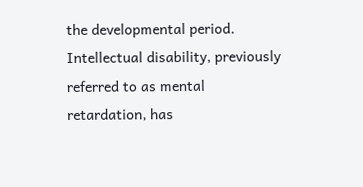the developmental period. Intellectual disability, previously referred to as mental retardation, has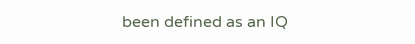been defined as an IQ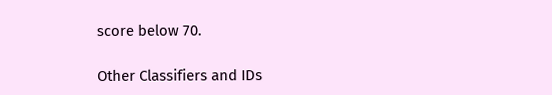score below 70.

Other Classifiers and IDs